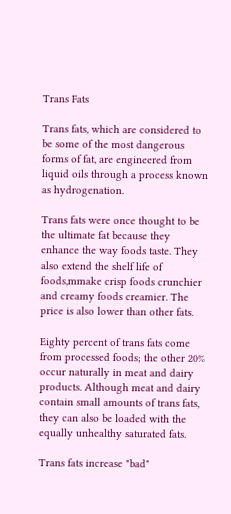Trans Fats

Trans fats, which are considered to be some of the most dangerous forms of fat, are engineered from liquid oils through a process known as hydrogenation.

Trans fats were once thought to be the ultimate fat because they enhance the way foods taste. They also extend the shelf life of foods,mmake crisp foods crunchier and creamy foods creamier. The price is also lower than other fats.

Eighty percent of trans fats come from processed foods; the other 20% occur naturally in meat and dairy products. Although meat and dairy contain small amounts of trans fats, they can also be loaded with the equally unhealthy saturated fats.

Trans fats increase "bad"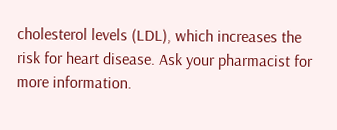cholesterol levels (LDL), which increases the risk for heart disease. Ask your pharmacist for more information.